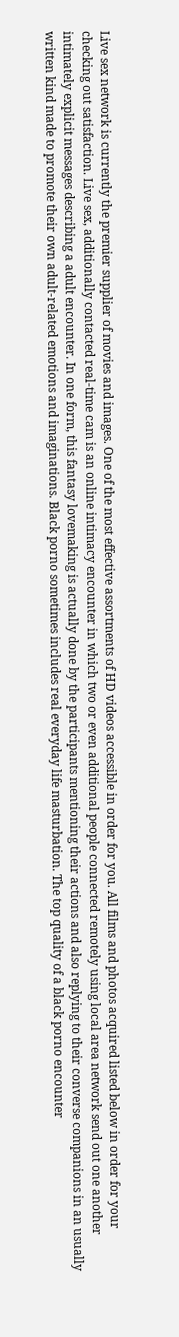Live sex network is currently the premier supplier of movies and images. One of the most effective assortments of HD videos accessible in order for you. All films and photos acquired listed below in order for your checking out satisfaction. Live sex, additionally contacted real-time cam is an online intimacy encounter in which two or even additional people connected remotely using local area network send out one another intimately explicit messages describing a adult encounter. In one form, this fantasy lovemaking is actually done by the participants mentioning their actions and also replying to their converse companions in an usually written kind made to promote their own adult-related emotions and imaginations. Black porno sometimes includes real everyday life masturbation. The top quality of a black porno encounter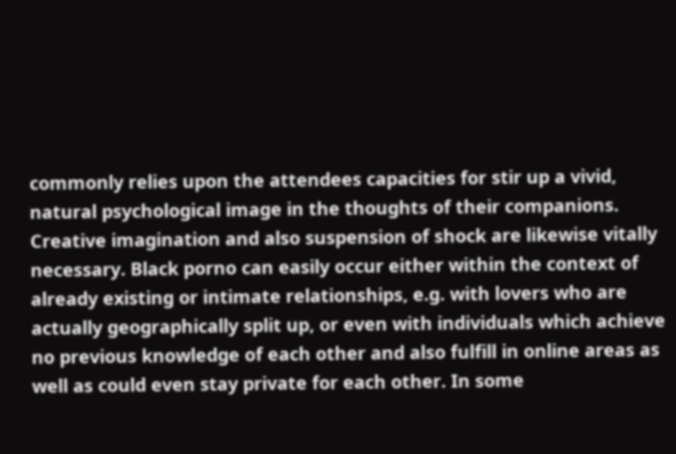commonly relies upon the attendees capacities for stir up a vivid, natural psychological image in the thoughts of their companions. Creative imagination and also suspension of shock are likewise vitally necessary. Black porno can easily occur either within the context of already existing or intimate relationships, e.g. with lovers who are actually geographically split up, or even with individuals which achieve no previous knowledge of each other and also fulfill in online areas as well as could even stay private for each other. In some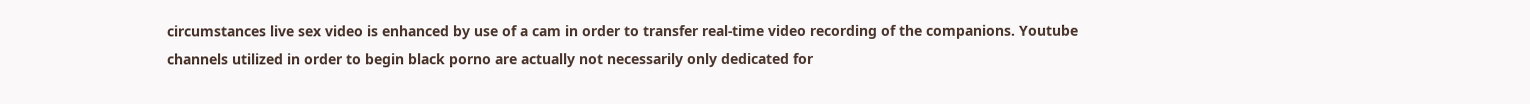circumstances live sex video is enhanced by use of a cam in order to transfer real-time video recording of the companions. Youtube channels utilized in order to begin black porno are actually not necessarily only dedicated for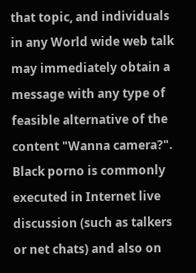that topic, and individuals in any World wide web talk may immediately obtain a message with any type of feasible alternative of the content "Wanna camera?". Black porno is commonly executed in Internet live discussion (such as talkers or net chats) and also on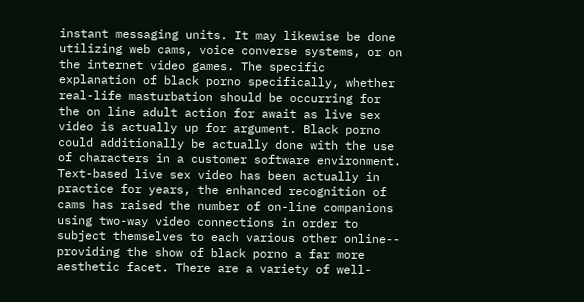instant messaging units. It may likewise be done utilizing web cams, voice converse systems, or on the internet video games. The specific explanation of black porno specifically, whether real-life masturbation should be occurring for the on line adult action for await as live sex video is actually up for argument. Black porno could additionally be actually done with the use of characters in a customer software environment. Text-based live sex video has been actually in practice for years, the enhanced recognition of cams has raised the number of on-line companions using two-way video connections in order to subject themselves to each various other online-- providing the show of black porno a far more aesthetic facet. There are a variety of well-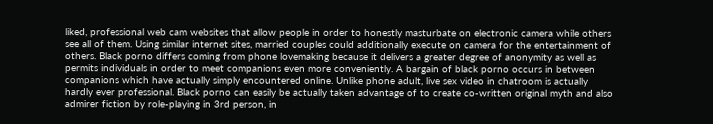liked, professional web cam websites that allow people in order to honestly masturbate on electronic camera while others see all of them. Using similar internet sites, married couples could additionally execute on camera for the entertainment of others. Black porno differs coming from phone lovemaking because it delivers a greater degree of anonymity as well as permits individuals in order to meet companions even more conveniently. A bargain of black porno occurs in between companions which have actually simply encountered online. Unlike phone adult, live sex video in chatroom is actually hardly ever professional. Black porno can easily be actually taken advantage of to create co-written original myth and also admirer fiction by role-playing in 3rd person, in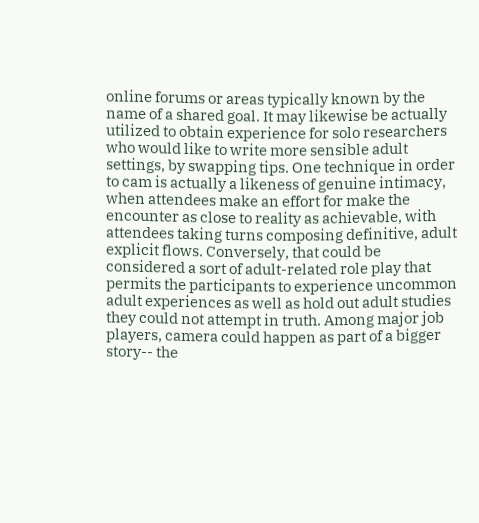online forums or areas typically known by the name of a shared goal. It may likewise be actually utilized to obtain experience for solo researchers who would like to write more sensible adult settings, by swapping tips. One technique in order to cam is actually a likeness of genuine intimacy, when attendees make an effort for make the encounter as close to reality as achievable, with attendees taking turns composing definitive, adult explicit flows. Conversely, that could be considered a sort of adult-related role play that permits the participants to experience uncommon adult experiences as well as hold out adult studies they could not attempt in truth. Among major job players, camera could happen as part of a bigger story-- the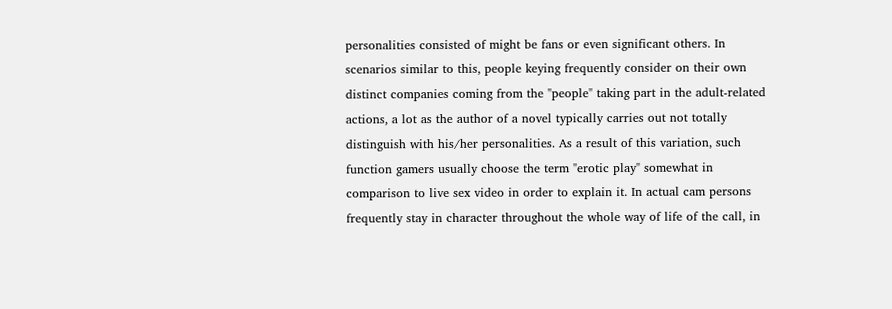personalities consisted of might be fans or even significant others. In scenarios similar to this, people keying frequently consider on their own distinct companies coming from the "people" taking part in the adult-related actions, a lot as the author of a novel typically carries out not totally distinguish with his/her personalities. As a result of this variation, such function gamers usually choose the term "erotic play" somewhat in comparison to live sex video in order to explain it. In actual cam persons frequently stay in character throughout the whole way of life of the call, in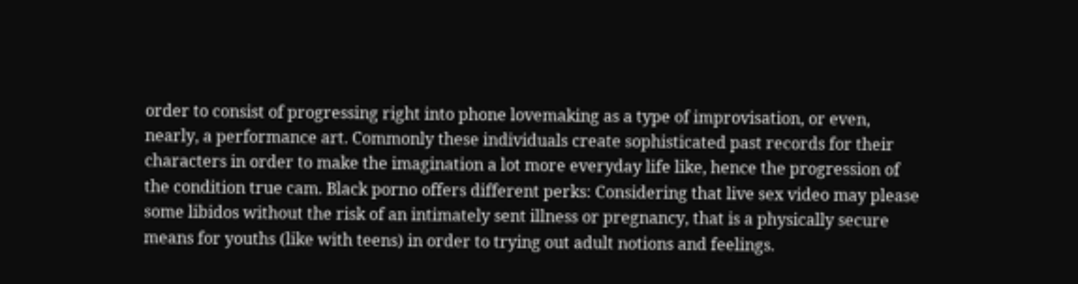order to consist of progressing right into phone lovemaking as a type of improvisation, or even, nearly, a performance art. Commonly these individuals create sophisticated past records for their characters in order to make the imagination a lot more everyday life like, hence the progression of the condition true cam. Black porno offers different perks: Considering that live sex video may please some libidos without the risk of an intimately sent illness or pregnancy, that is a physically secure means for youths (like with teens) in order to trying out adult notions and feelings.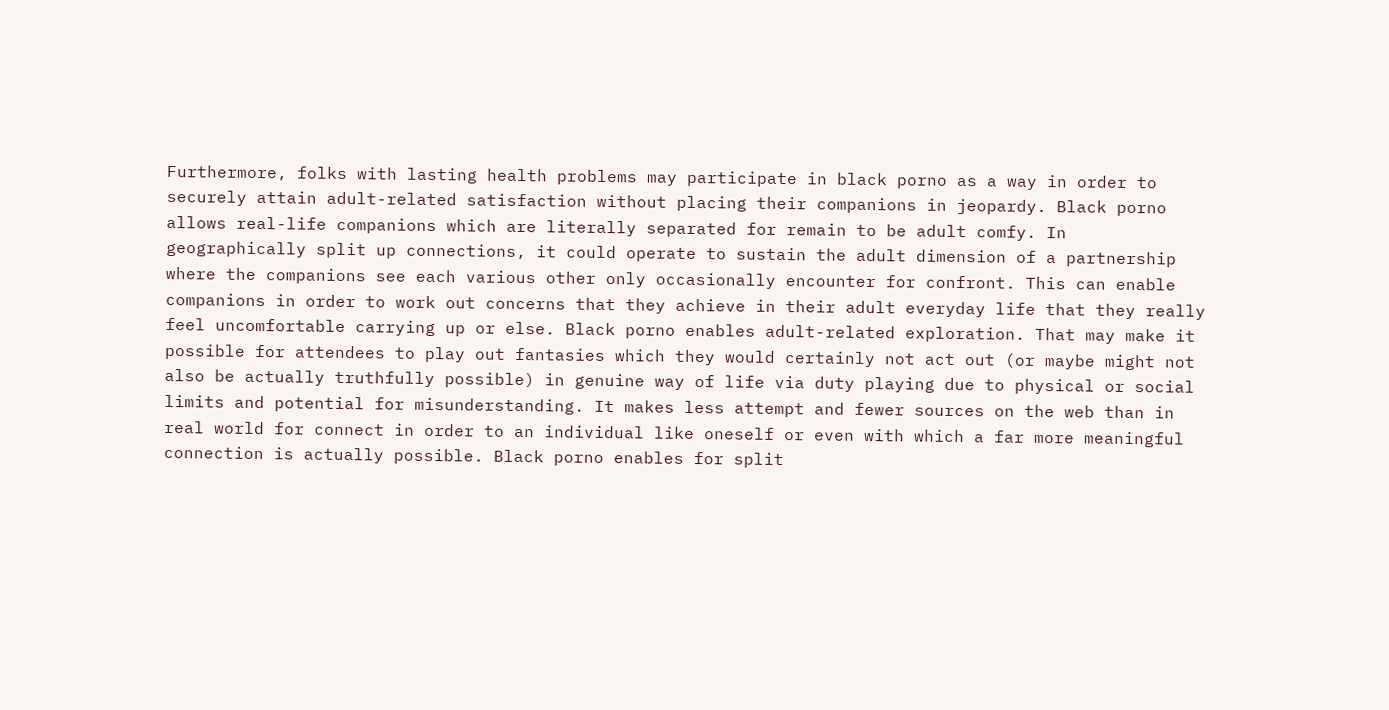Furthermore, folks with lasting health problems may participate in black porno as a way in order to securely attain adult-related satisfaction without placing their companions in jeopardy. Black porno allows real-life companions which are literally separated for remain to be adult comfy. In geographically split up connections, it could operate to sustain the adult dimension of a partnership where the companions see each various other only occasionally encounter for confront. This can enable companions in order to work out concerns that they achieve in their adult everyday life that they really feel uncomfortable carrying up or else. Black porno enables adult-related exploration. That may make it possible for attendees to play out fantasies which they would certainly not act out (or maybe might not also be actually truthfully possible) in genuine way of life via duty playing due to physical or social limits and potential for misunderstanding. It makes less attempt and fewer sources on the web than in real world for connect in order to an individual like oneself or even with which a far more meaningful connection is actually possible. Black porno enables for split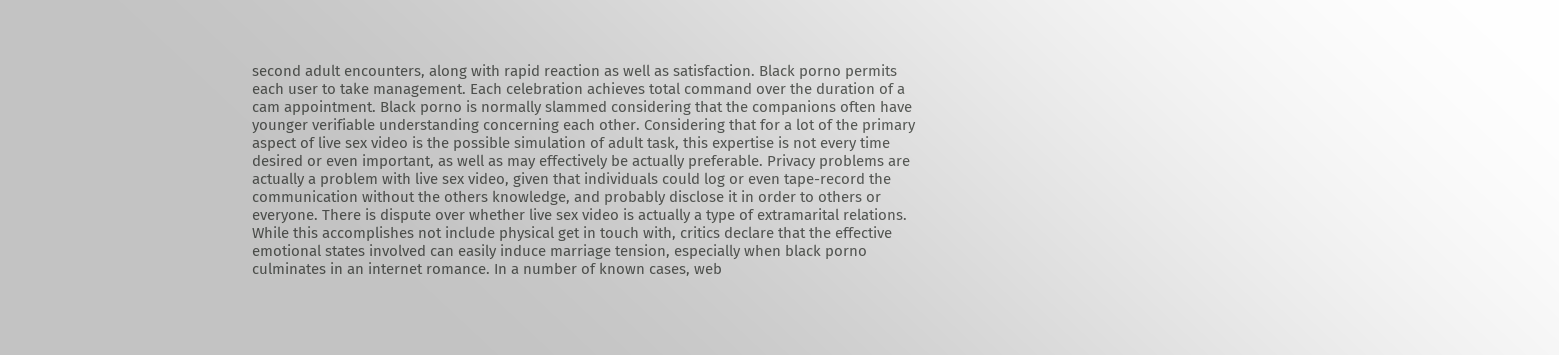second adult encounters, along with rapid reaction as well as satisfaction. Black porno permits each user to take management. Each celebration achieves total command over the duration of a cam appointment. Black porno is normally slammed considering that the companions often have younger verifiable understanding concerning each other. Considering that for a lot of the primary aspect of live sex video is the possible simulation of adult task, this expertise is not every time desired or even important, as well as may effectively be actually preferable. Privacy problems are actually a problem with live sex video, given that individuals could log or even tape-record the communication without the others knowledge, and probably disclose it in order to others or everyone. There is dispute over whether live sex video is actually a type of extramarital relations. While this accomplishes not include physical get in touch with, critics declare that the effective emotional states involved can easily induce marriage tension, especially when black porno culminates in an internet romance. In a number of known cases, web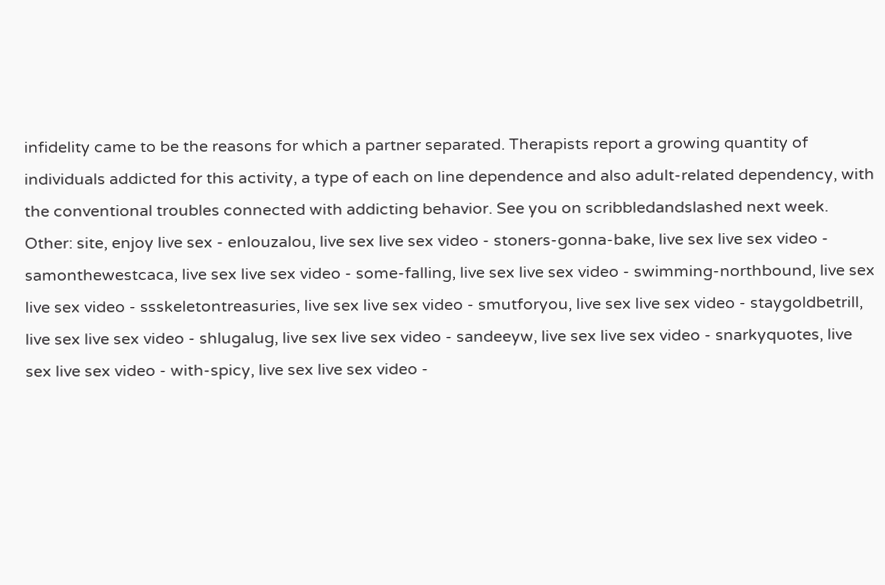infidelity came to be the reasons for which a partner separated. Therapists report a growing quantity of individuals addicted for this activity, a type of each on line dependence and also adult-related dependency, with the conventional troubles connected with addicting behavior. See you on scribbledandslashed next week.
Other: site, enjoy live sex - enlouzalou, live sex live sex video - stoners-gonna-bake, live sex live sex video - samonthewestcaca, live sex live sex video - some-falling, live sex live sex video - swimming-northbound, live sex live sex video - ssskeletontreasuries, live sex live sex video - smutforyou, live sex live sex video - staygoldbetrill, live sex live sex video - shlugalug, live sex live sex video - sandeeyw, live sex live sex video - snarkyquotes, live sex live sex video - with-spicy, live sex live sex video -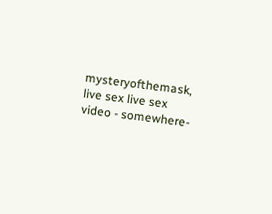mysteryofthemask, live sex live sex video - somewhere-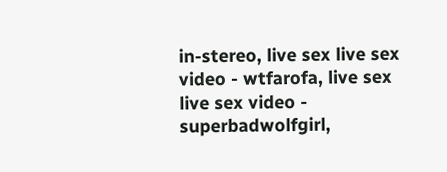in-stereo, live sex live sex video - wtfarofa, live sex live sex video - superbadwolfgirl,